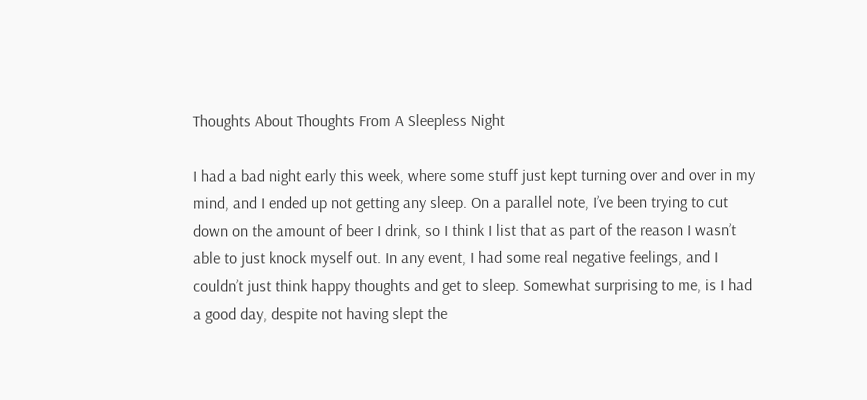Thoughts About Thoughts From A Sleepless Night

I had a bad night early this week, where some stuff just kept turning over and over in my mind, and I ended up not getting any sleep. On a parallel note, I’ve been trying to cut down on the amount of beer I drink, so I think I list that as part of the reason I wasn’t able to just knock myself out. In any event, I had some real negative feelings, and I couldn’t just think happy thoughts and get to sleep. Somewhat surprising to me, is I had a good day, despite not having slept the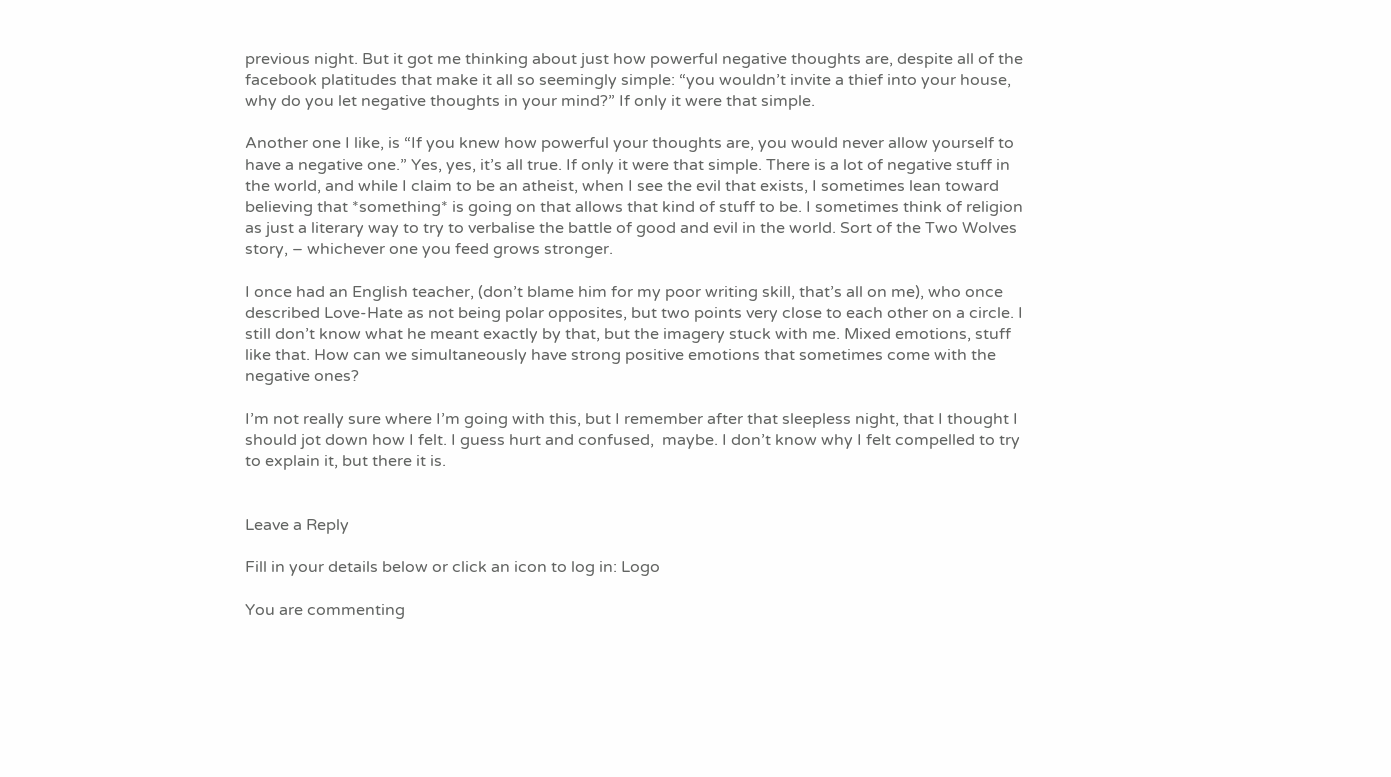previous night. But it got me thinking about just how powerful negative thoughts are, despite all of the facebook platitudes that make it all so seemingly simple: “you wouldn’t invite a thief into your house, why do you let negative thoughts in your mind?” If only it were that simple.

Another one I like, is “If you knew how powerful your thoughts are, you would never allow yourself to have a negative one.” Yes, yes, it’s all true. If only it were that simple. There is a lot of negative stuff in the world, and while I claim to be an atheist, when I see the evil that exists, I sometimes lean toward believing that *something* is going on that allows that kind of stuff to be. I sometimes think of religion as just a literary way to try to verbalise the battle of good and evil in the world. Sort of the Two Wolves story, – whichever one you feed grows stronger.

I once had an English teacher, (don’t blame him for my poor writing skill, that’s all on me), who once described Love-Hate as not being polar opposites, but two points very close to each other on a circle. I still don’t know what he meant exactly by that, but the imagery stuck with me. Mixed emotions, stuff like that. How can we simultaneously have strong positive emotions that sometimes come with the negative ones?

I’m not really sure where I’m going with this, but I remember after that sleepless night, that I thought I should jot down how I felt. I guess hurt and confused,  maybe. I don’t know why I felt compelled to try to explain it, but there it is.


Leave a Reply

Fill in your details below or click an icon to log in: Logo

You are commenting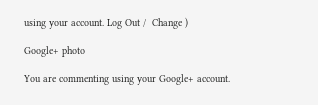using your account. Log Out /  Change )

Google+ photo

You are commenting using your Google+ account.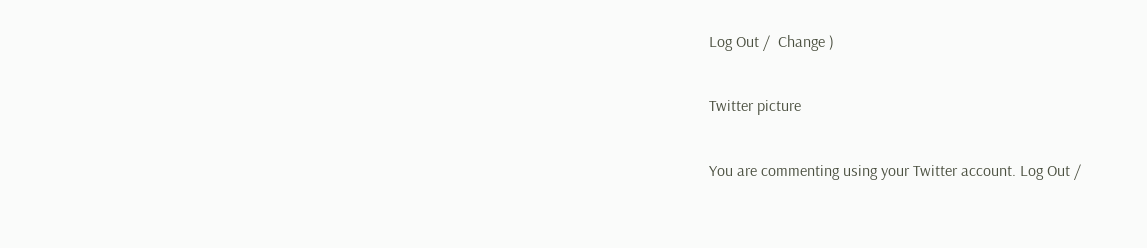Log Out /  Change )

Twitter picture

You are commenting using your Twitter account. Log Out /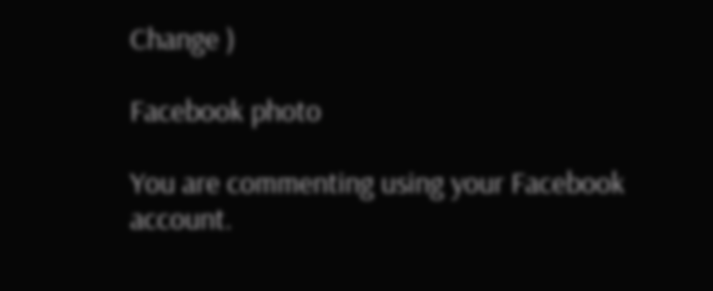Change )

Facebook photo

You are commenting using your Facebook account.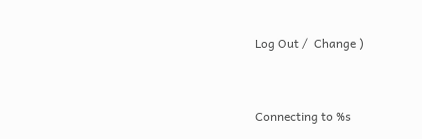Log Out /  Change )


Connecting to %s